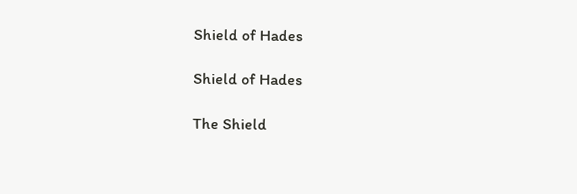Shield of Hades

Shield of Hades

The Shield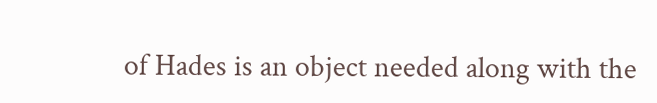of Hades is an object needed along with the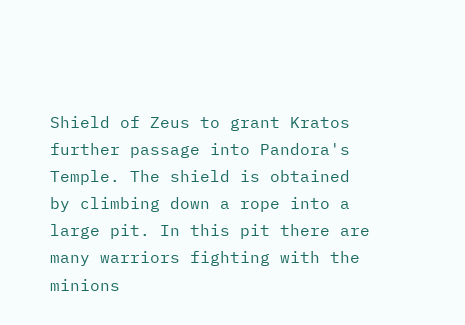Shield of Zeus to grant Kratos further passage into Pandora's Temple. The shield is obtained by climbing down a rope into a large pit. In this pit there are many warriors fighting with the minions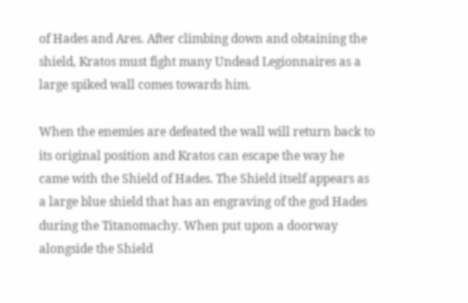of Hades and Ares. After climbing down and obtaining the shield, Kratos must fight many Undead Legionnaires as a large spiked wall comes towards him.

When the enemies are defeated the wall will return back to its original position and Kratos can escape the way he came with the Shield of Hades. The Shield itself appears as a large blue shield that has an engraving of the god Hades during the Titanomachy. When put upon a doorway alongside the Shield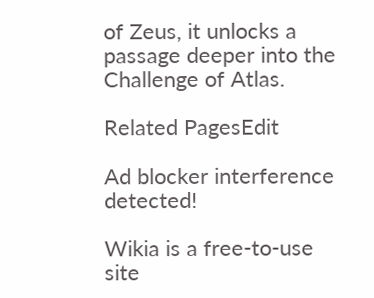of Zeus, it unlocks a passage deeper into the Challenge of Atlas.

Related PagesEdit

Ad blocker interference detected!

Wikia is a free-to-use site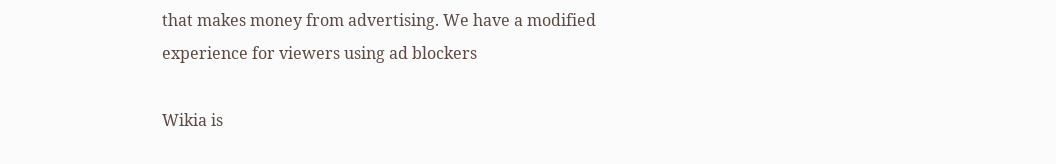that makes money from advertising. We have a modified experience for viewers using ad blockers

Wikia is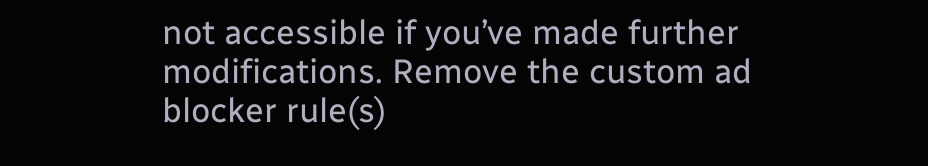not accessible if you’ve made further modifications. Remove the custom ad blocker rule(s)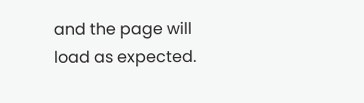and the page will load as expected.